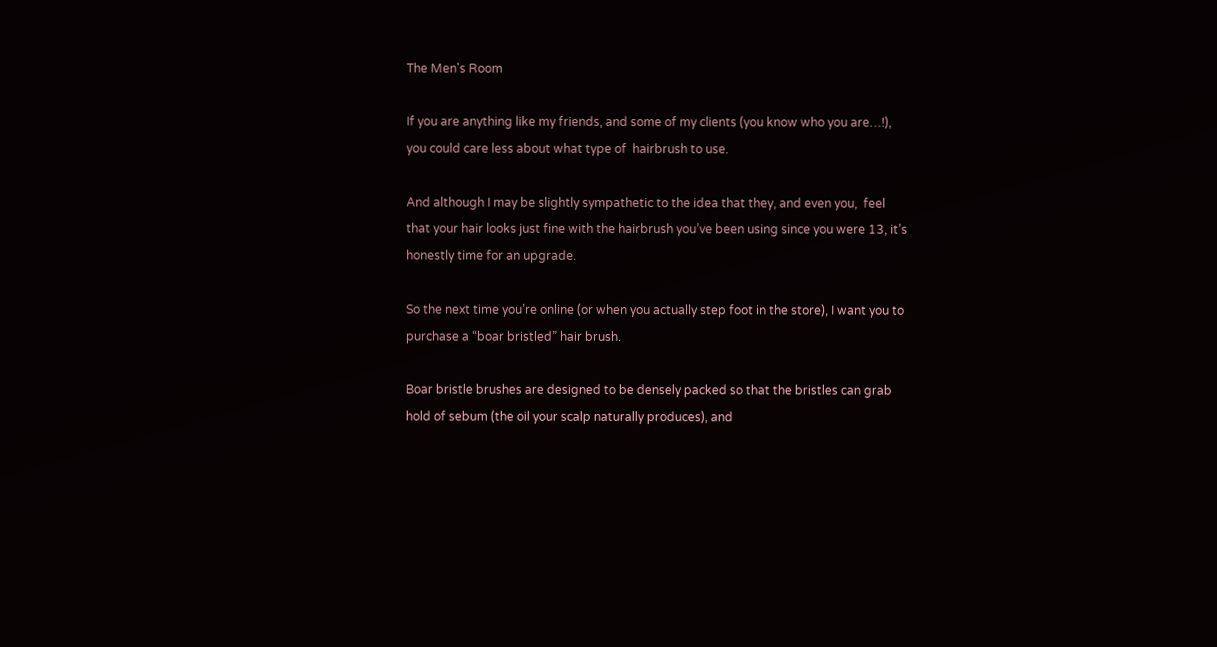The Men's Room

If you are anything like my friends, and some of my clients (you know who you are…!),  you could care less about what type of  hairbrush to use.

And although I may be slightly sympathetic to the idea that they, and even you,  feel that your hair looks just fine with the hairbrush you’ve been using since you were 13, it’s honestly time for an upgrade.

So the next time you’re online (or when you actually step foot in the store), I want you to purchase a “boar bristled” hair brush.

Boar bristle brushes are designed to be densely packed so that the bristles can grab hold of sebum (the oil your scalp naturally produces), and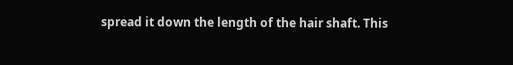spread it down the length of the hair shaft. This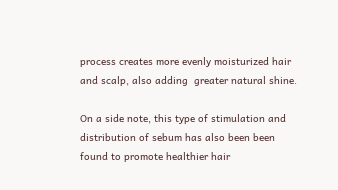process creates more evenly moisturized hair and scalp, also adding  greater natural shine.

On a side note, this type of stimulation and distribution of sebum has also been been found to promote healthier hair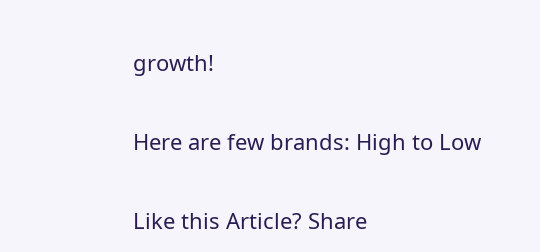growth!

Here are few brands: High to Low

Like this Article? Share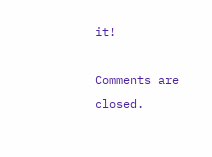it!

Comments are closed.